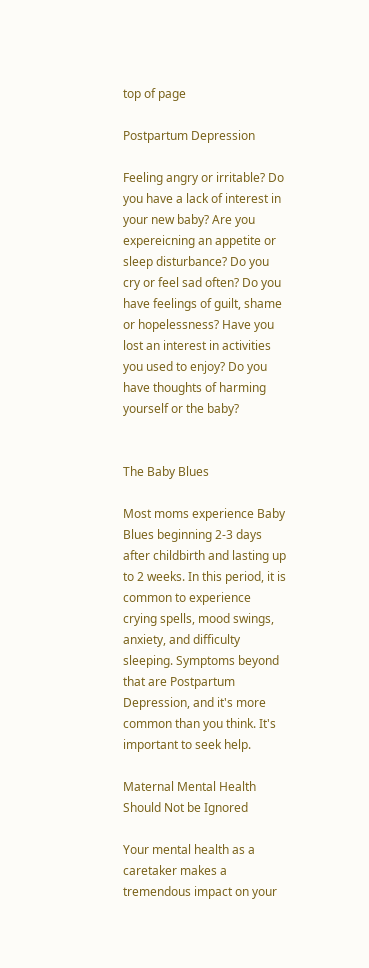top of page

Postpartum Depression

Feeling angry or irritable? Do you have a lack of interest in your new baby? Are you expereicning an appetite or sleep disturbance? Do you cry or feel sad often? Do you have feelings of guilt, shame or hopelessness? Have you lost an interest in activities you used to enjoy? Do you have thoughts of harming yourself or the baby?


The Baby Blues

Most moms experience Baby Blues beginning 2-3 days after childbirth and lasting up to 2 weeks. In this period, it is common to experience crying spells, mood swings, anxiety, and difficulty sleeping. Symptoms beyond that are Postpartum Depression, and it's more common than you think. It's important to seek help.

Maternal Mental Health Should Not be Ignored

Your mental health as a caretaker makes a tremendous impact on your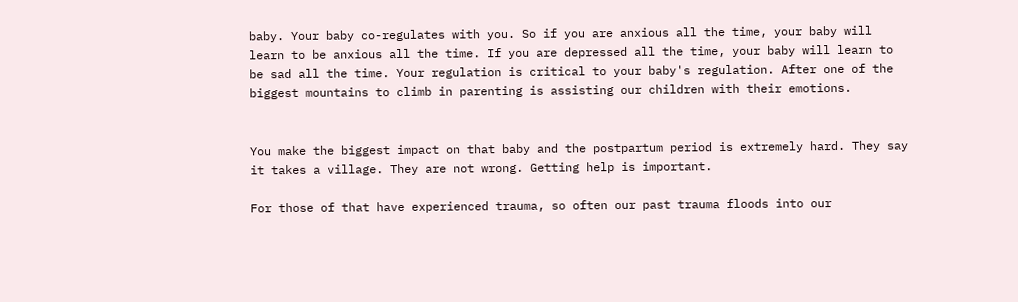baby. Your baby co-regulates with you. So if you are anxious all the time, your baby will learn to be anxious all the time. If you are depressed all the time, your baby will learn to be sad all the time. Your regulation is critical to your baby's regulation. After one of the biggest mountains to climb in parenting is assisting our children with their emotions.


You make the biggest impact on that baby and the postpartum period is extremely hard. They say it takes a village. They are not wrong. Getting help is important.

For those of that have experienced trauma, so often our past trauma floods into our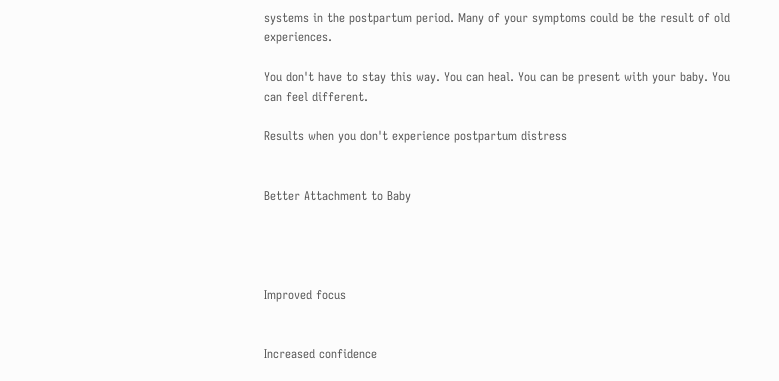systems in the postpartum period. Many of your symptoms could be the result of old experiences.

You don't have to stay this way. You can heal. You can be present with your baby. You can feel different.

Results when you don't experience postpartum distress


Better Attachment to Baby




Improved focus


Increased confidence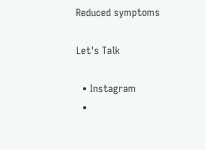Reduced symptoms

Let's Talk

  • Instagram
  •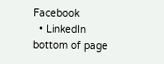Facebook
  • LinkedIn
bottom of page